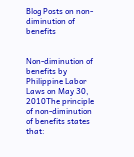Blog Posts on non-diminution of benefits


Non-diminution of benefits by Philippine Labor Laws on May 30, 2010The principle of non-diminution of benefits states that: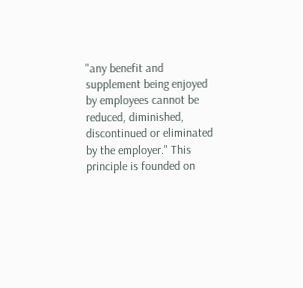"any benefit and supplement being enjoyed by employees cannot be reduced, diminished, discontinued or eliminated by the employer." This principle is founded on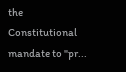the Constitutional mandate to "pr...